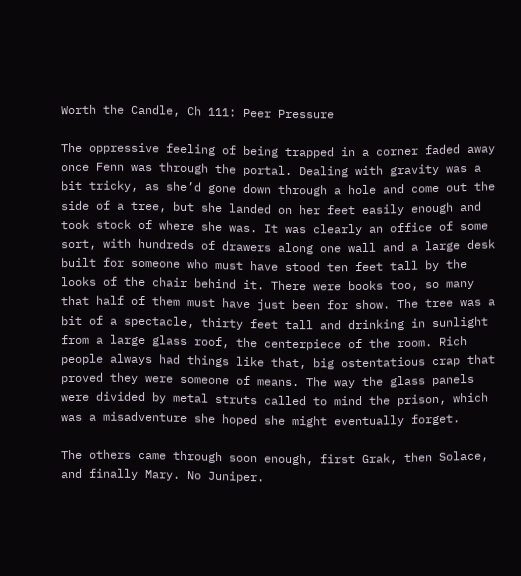Worth the Candle, Ch 111: Peer Pressure

The oppressive feeling of being trapped in a corner faded away once Fenn was through the portal. Dealing with gravity was a bit tricky, as she’d gone down through a hole and come out the side of a tree, but she landed on her feet easily enough and took stock of where she was. It was clearly an office of some sort, with hundreds of drawers along one wall and a large desk built for someone who must have stood ten feet tall by the looks of the chair behind it. There were books too, so many that half of them must have just been for show. The tree was a bit of a spectacle, thirty feet tall and drinking in sunlight from a large glass roof, the centerpiece of the room. Rich people always had things like that, big ostentatious crap that proved they were someone of means. The way the glass panels were divided by metal struts called to mind the prison, which was a misadventure she hoped she might eventually forget.

The others came through soon enough, first Grak, then Solace, and finally Mary. No Juniper.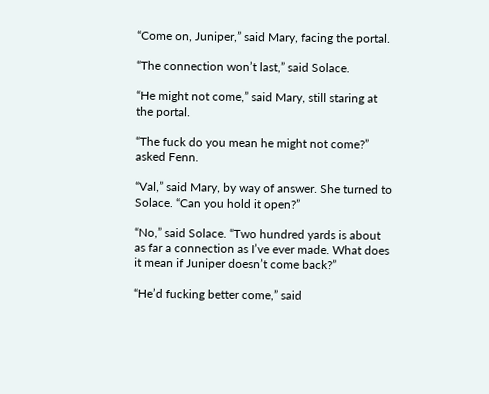“Come on, Juniper,” said Mary, facing the portal.

“The connection won’t last,” said Solace.

“He might not come,” said Mary, still staring at the portal.

“The fuck do you mean he might not come?” asked Fenn.

“Val,” said Mary, by way of answer. She turned to Solace. “Can you hold it open?”

“No,” said Solace. “Two hundred yards is about as far a connection as I’ve ever made. What does it mean if Juniper doesn’t come back?”

“He’d fucking better come,” said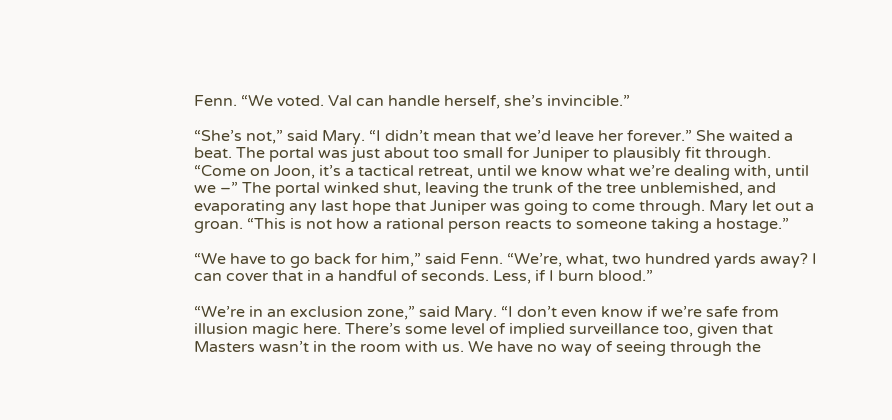Fenn. “We voted. Val can handle herself, she’s invincible.”

“She’s not,” said Mary. “I didn’t mean that we’d leave her forever.” She waited a beat. The portal was just about too small for Juniper to plausibly fit through. “Come on Joon, it’s a tactical retreat, until we know what we’re dealing with, until we –” The portal winked shut, leaving the trunk of the tree unblemished, and evaporating any last hope that Juniper was going to come through. Mary let out a groan. “This is not how a rational person reacts to someone taking a hostage.”

“We have to go back for him,” said Fenn. “We’re, what, two hundred yards away? I can cover that in a handful of seconds. Less, if I burn blood.”

“We’re in an exclusion zone,” said Mary. “I don’t even know if we’re safe from illusion magic here. There’s some level of implied surveillance too, given that Masters wasn’t in the room with us. We have no way of seeing through the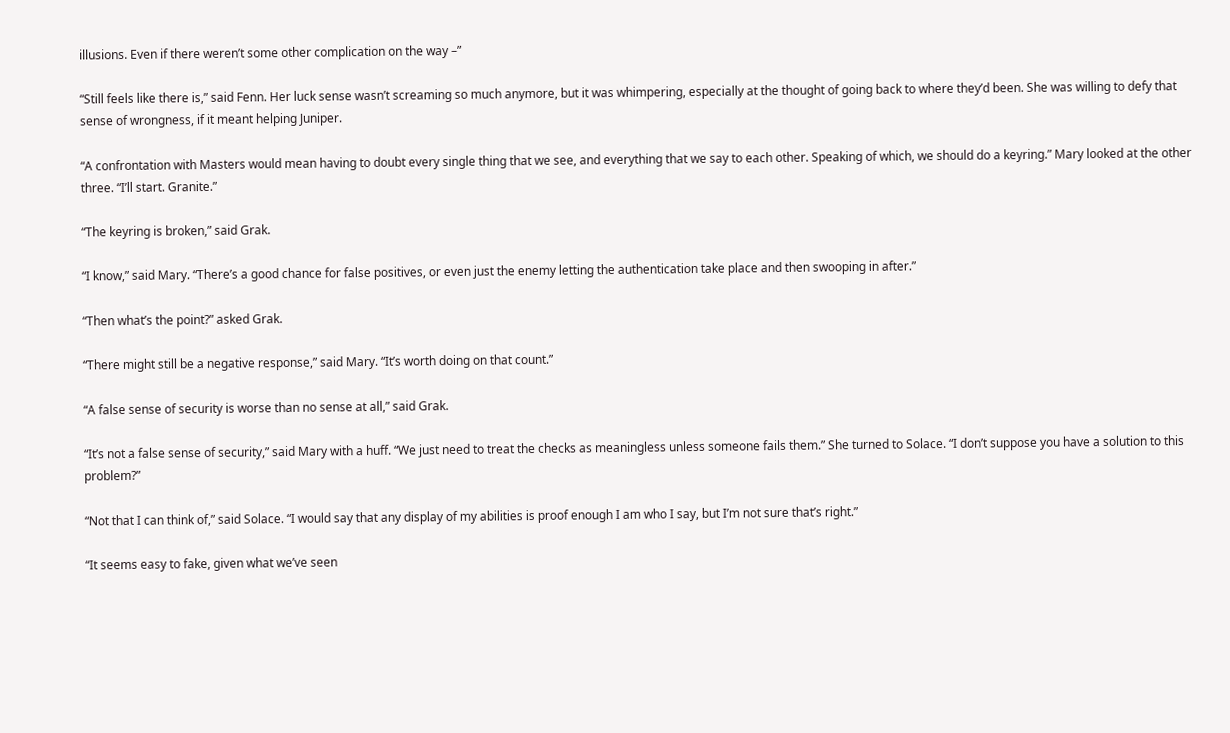illusions. Even if there weren’t some other complication on the way –”

“Still feels like there is,” said Fenn. Her luck sense wasn’t screaming so much anymore, but it was whimpering, especially at the thought of going back to where they’d been. She was willing to defy that sense of wrongness, if it meant helping Juniper.

“A confrontation with Masters would mean having to doubt every single thing that we see, and everything that we say to each other. Speaking of which, we should do a keyring.” Mary looked at the other three. “I’ll start. Granite.”

“The keyring is broken,” said Grak.

“I know,” said Mary. “There’s a good chance for false positives, or even just the enemy letting the authentication take place and then swooping in after.”

“Then what’s the point?” asked Grak.

“There might still be a negative response,” said Mary. “It’s worth doing on that count.”

“A false sense of security is worse than no sense at all,” said Grak.

“It’s not a false sense of security,” said Mary with a huff. “We just need to treat the checks as meaningless unless someone fails them.” She turned to Solace. “I don’t suppose you have a solution to this problem?”

“Not that I can think of,” said Solace. “I would say that any display of my abilities is proof enough I am who I say, but I’m not sure that’s right.”

“It seems easy to fake, given what we’ve seen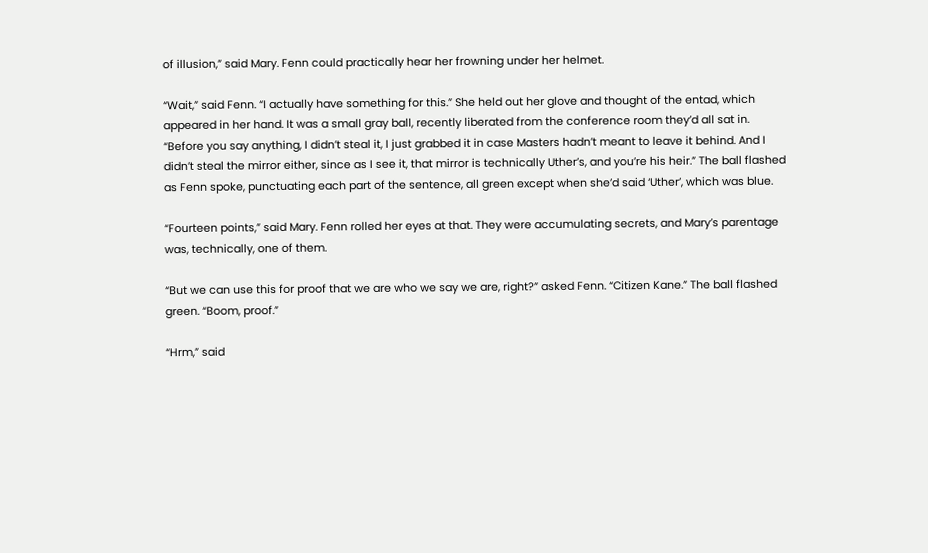of illusion,” said Mary. Fenn could practically hear her frowning under her helmet.

“Wait,” said Fenn. “I actually have something for this.” She held out her glove and thought of the entad, which appeared in her hand. It was a small gray ball, recently liberated from the conference room they’d all sat in. “Before you say anything, I didn’t steal it, I just grabbed it in case Masters hadn’t meant to leave it behind. And I didn’t steal the mirror either, since as I see it, that mirror is technically Uther’s, and you’re his heir.” The ball flashed as Fenn spoke, punctuating each part of the sentence, all green except when she’d said ‘Uther’, which was blue.

“Fourteen points,” said Mary. Fenn rolled her eyes at that. They were accumulating secrets, and Mary’s parentage was, technically, one of them.

“But we can use this for proof that we are who we say we are, right?” asked Fenn. “Citizen Kane.” The ball flashed green. “Boom, proof.”

“Hrm,” said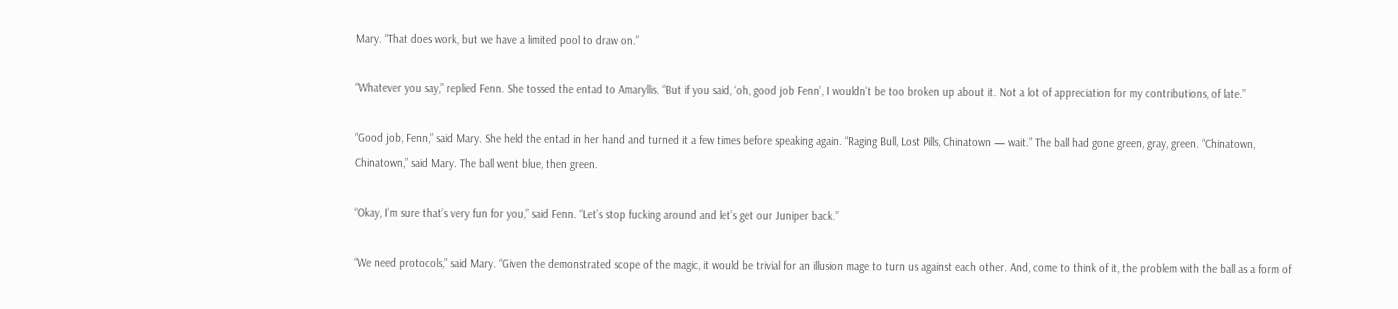Mary. “That does work, but we have a limited pool to draw on.”

“Whatever you say,” replied Fenn. She tossed the entad to Amaryllis. “But if you said, ‘oh, good job Fenn’, I wouldn’t be too broken up about it. Not a lot of appreciation for my contributions, of late.”

“Good job, Fenn,” said Mary. She held the entad in her hand and turned it a few times before speaking again. “Raging Bull, Lost Pills, Chinatown — wait.” The ball had gone green, gray, green. “Chinatown, Chinatown,” said Mary. The ball went blue, then green.

“Okay, I’m sure that’s very fun for you,” said Fenn. “Let’s stop fucking around and let’s get our Juniper back.”

“We need protocols,” said Mary. “Given the demonstrated scope of the magic, it would be trivial for an illusion mage to turn us against each other. And, come to think of it, the problem with the ball as a form of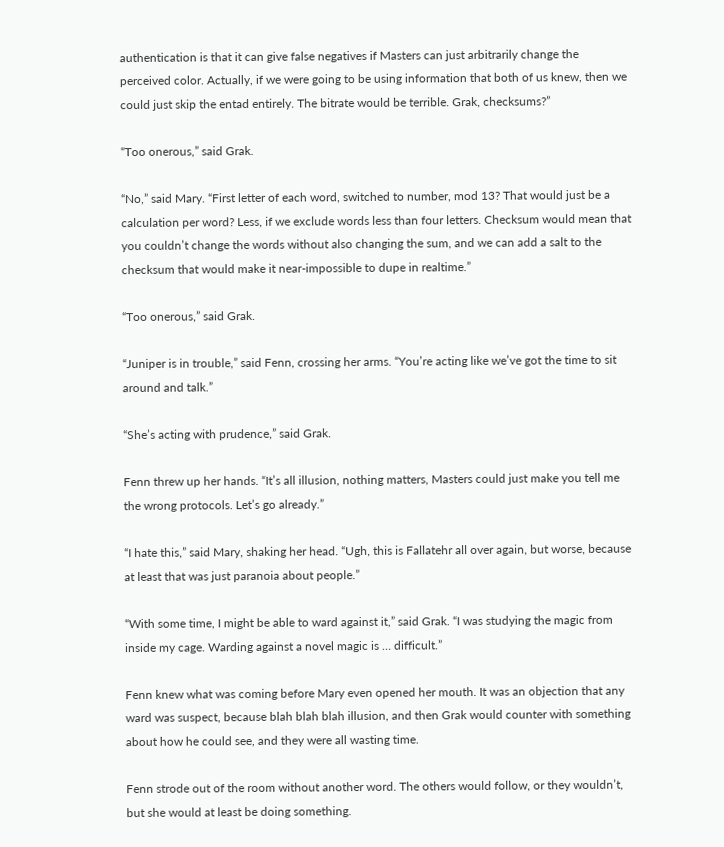authentication is that it can give false negatives if Masters can just arbitrarily change the perceived color. Actually, if we were going to be using information that both of us knew, then we could just skip the entad entirely. The bitrate would be terrible. Grak, checksums?”

“Too onerous,” said Grak.

“No,” said Mary. “First letter of each word, switched to number, mod 13? That would just be a calculation per word? Less, if we exclude words less than four letters. Checksum would mean that you couldn’t change the words without also changing the sum, and we can add a salt to the checksum that would make it near-impossible to dupe in realtime.”

“Too onerous,” said Grak.

“Juniper is in trouble,” said Fenn, crossing her arms. “You’re acting like we’ve got the time to sit around and talk.”

“She’s acting with prudence,” said Grak.

Fenn threw up her hands. “It’s all illusion, nothing matters, Masters could just make you tell me the wrong protocols. Let’s go already.”

“I hate this,” said Mary, shaking her head. “Ugh, this is Fallatehr all over again, but worse, because at least that was just paranoia about people.”

“With some time, I might be able to ward against it,” said Grak. “I was studying the magic from inside my cage. Warding against a novel magic is … difficult.”

Fenn knew what was coming before Mary even opened her mouth. It was an objection that any ward was suspect, because blah blah blah illusion, and then Grak would counter with something about how he could see, and they were all wasting time.

Fenn strode out of the room without another word. The others would follow, or they wouldn’t, but she would at least be doing something.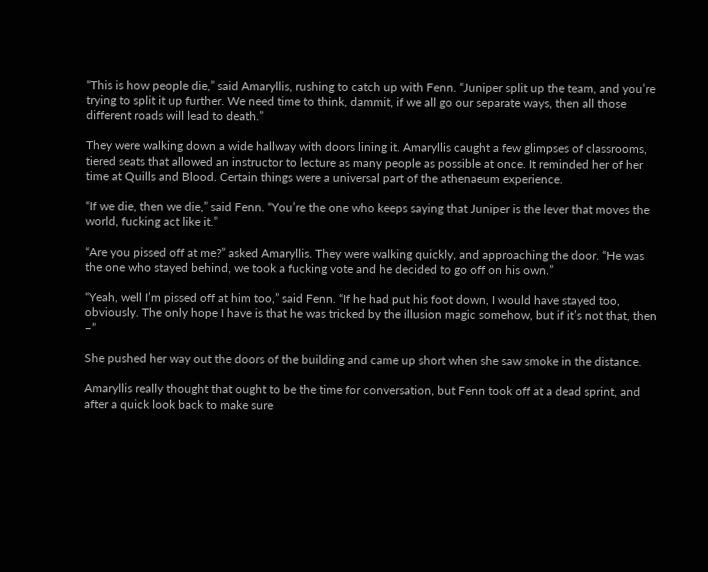“This is how people die,” said Amaryllis, rushing to catch up with Fenn. “Juniper split up the team, and you’re trying to split it up further. We need time to think, dammit, if we all go our separate ways, then all those different roads will lead to death.”

They were walking down a wide hallway with doors lining it. Amaryllis caught a few glimpses of classrooms, tiered seats that allowed an instructor to lecture as many people as possible at once. It reminded her of her time at Quills and Blood. Certain things were a universal part of the athenaeum experience.

“If we die, then we die,” said Fenn. “You’re the one who keeps saying that Juniper is the lever that moves the world, fucking act like it.”

“Are you pissed off at me?” asked Amaryllis. They were walking quickly, and approaching the door. “He was the one who stayed behind, we took a fucking vote and he decided to go off on his own.”

“Yeah, well I’m pissed off at him too,” said Fenn. “If he had put his foot down, I would have stayed too, obviously. The only hope I have is that he was tricked by the illusion magic somehow, but if it’s not that, then –”

She pushed her way out the doors of the building and came up short when she saw smoke in the distance.

Amaryllis really thought that ought to be the time for conversation, but Fenn took off at a dead sprint, and after a quick look back to make sure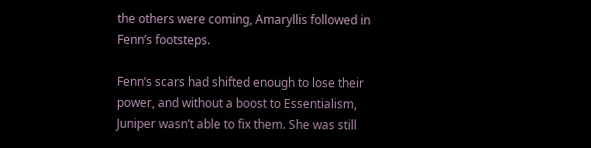the others were coming, Amaryllis followed in Fenn’s footsteps.

Fenn’s scars had shifted enough to lose their power, and without a boost to Essentialism, Juniper wasn’t able to fix them. She was still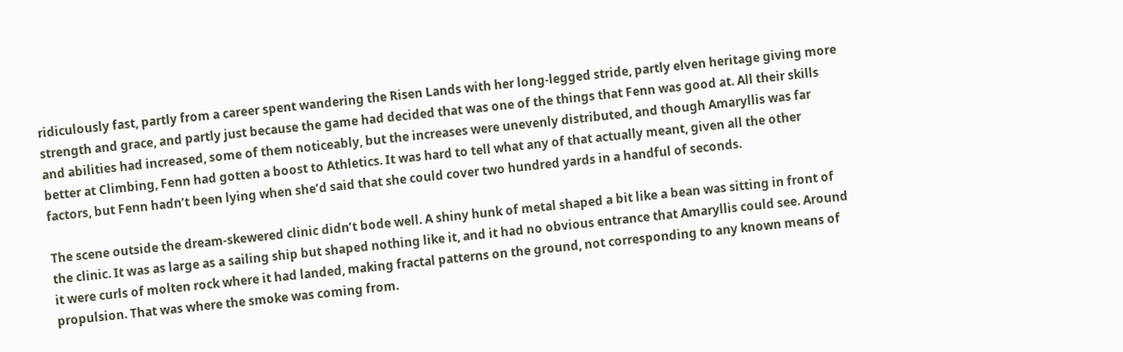ridiculously fast, partly from a career spent wandering the Risen Lands with her long-legged stride, partly elven heritage giving more strength and grace, and partly just because the game had decided that was one of the things that Fenn was good at. All their skills and abilities had increased, some of them noticeably, but the increases were unevenly distributed, and though Amaryllis was far better at Climbing, Fenn had gotten a boost to Athletics. It was hard to tell what any of that actually meant, given all the other factors, but Fenn hadn’t been lying when she’d said that she could cover two hundred yards in a handful of seconds.

The scene outside the dream-skewered clinic didn’t bode well. A shiny hunk of metal shaped a bit like a bean was sitting in front of the clinic. It was as large as a sailing ship but shaped nothing like it, and it had no obvious entrance that Amaryllis could see. Around it were curls of molten rock where it had landed, making fractal patterns on the ground, not corresponding to any known means of propulsion. That was where the smoke was coming from.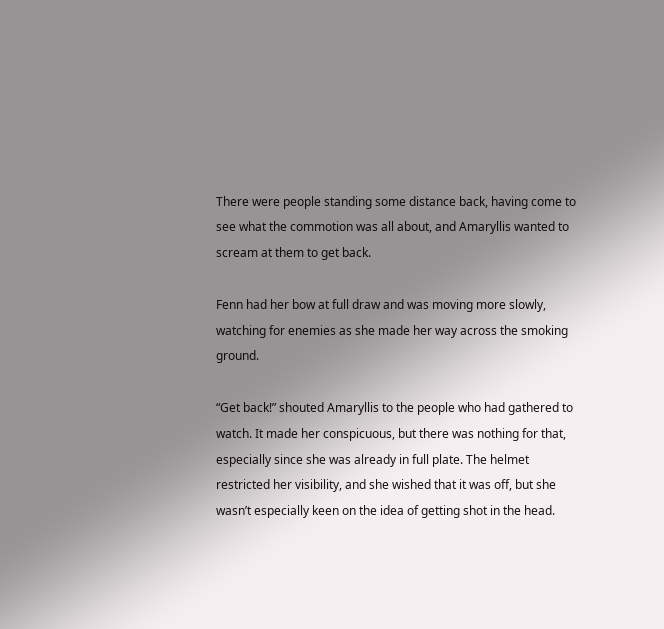There were people standing some distance back, having come to see what the commotion was all about, and Amaryllis wanted to scream at them to get back.

Fenn had her bow at full draw and was moving more slowly, watching for enemies as she made her way across the smoking ground.

“Get back!” shouted Amaryllis to the people who had gathered to watch. It made her conspicuous, but there was nothing for that, especially since she was already in full plate. The helmet restricted her visibility, and she wished that it was off, but she wasn’t especially keen on the idea of getting shot in the head.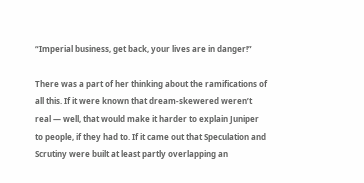“Imperial business, get back, your lives are in danger!”

There was a part of her thinking about the ramifications of all this. If it were known that dream-skewered weren’t real — well, that would make it harder to explain Juniper to people, if they had to. If it came out that Speculation and Scrutiny were built at least partly overlapping an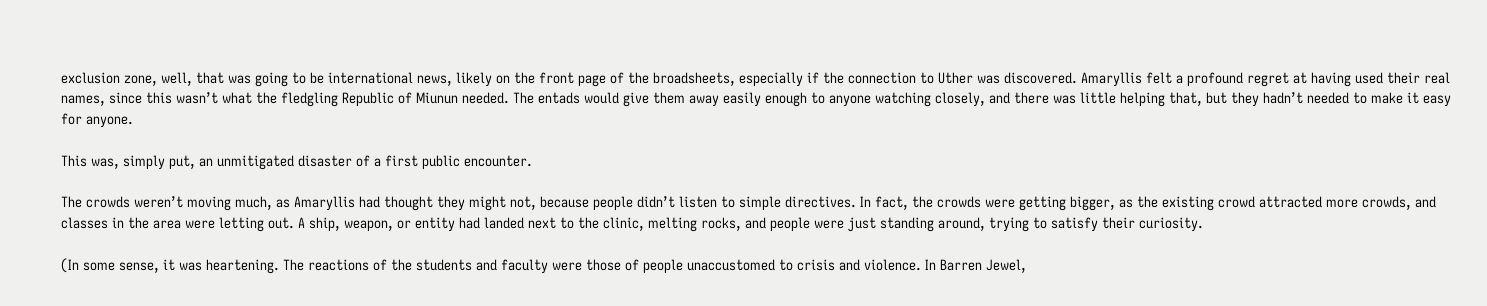exclusion zone, well, that was going to be international news, likely on the front page of the broadsheets, especially if the connection to Uther was discovered. Amaryllis felt a profound regret at having used their real names, since this wasn’t what the fledgling Republic of Miunun needed. The entads would give them away easily enough to anyone watching closely, and there was little helping that, but they hadn’t needed to make it easy for anyone.

This was, simply put, an unmitigated disaster of a first public encounter.

The crowds weren’t moving much, as Amaryllis had thought they might not, because people didn’t listen to simple directives. In fact, the crowds were getting bigger, as the existing crowd attracted more crowds, and classes in the area were letting out. A ship, weapon, or entity had landed next to the clinic, melting rocks, and people were just standing around, trying to satisfy their curiosity.

(In some sense, it was heartening. The reactions of the students and faculty were those of people unaccustomed to crisis and violence. In Barren Jewel,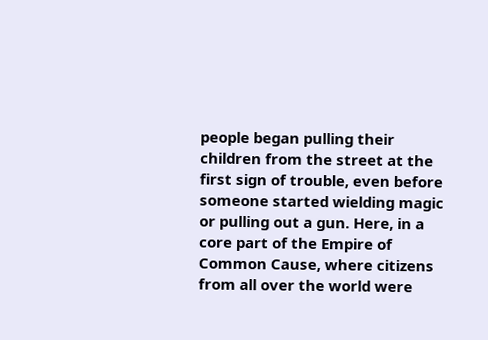people began pulling their children from the street at the first sign of trouble, even before someone started wielding magic or pulling out a gun. Here, in a core part of the Empire of Common Cause, where citizens from all over the world were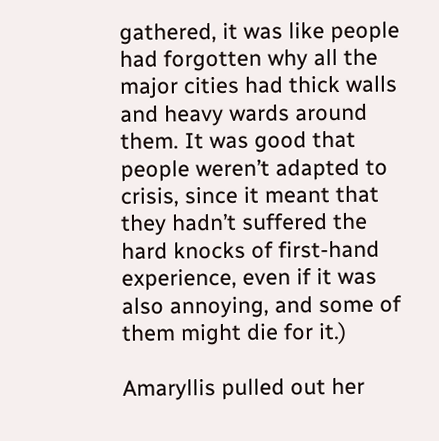gathered, it was like people had forgotten why all the major cities had thick walls and heavy wards around them. It was good that people weren’t adapted to crisis, since it meant that they hadn’t suffered the hard knocks of first-hand experience, even if it was also annoying, and some of them might die for it.)

Amaryllis pulled out her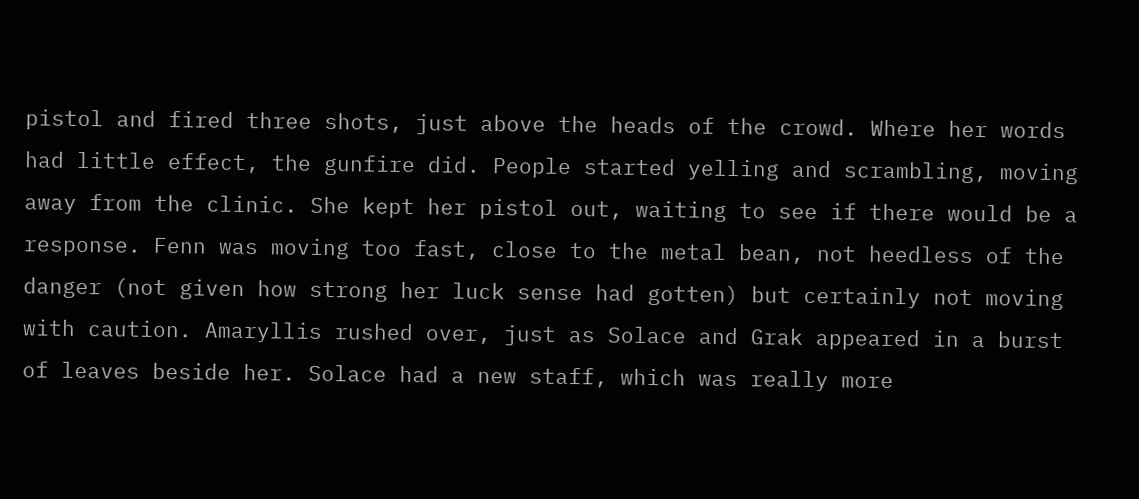pistol and fired three shots, just above the heads of the crowd. Where her words had little effect, the gunfire did. People started yelling and scrambling, moving away from the clinic. She kept her pistol out, waiting to see if there would be a response. Fenn was moving too fast, close to the metal bean, not heedless of the danger (not given how strong her luck sense had gotten) but certainly not moving with caution. Amaryllis rushed over, just as Solace and Grak appeared in a burst of leaves beside her. Solace had a new staff, which was really more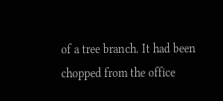of a tree branch. It had been chopped from the office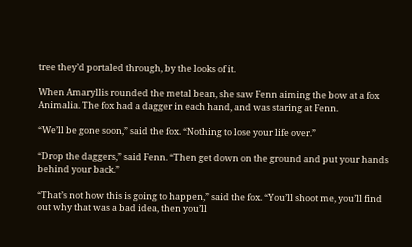tree they’d portaled through, by the looks of it.

When Amaryllis rounded the metal bean, she saw Fenn aiming the bow at a fox Animalia. The fox had a dagger in each hand, and was staring at Fenn.

“We’ll be gone soon,” said the fox. “Nothing to lose your life over.”

“Drop the daggers,” said Fenn. “Then get down on the ground and put your hands behind your back.”

“That’s not how this is going to happen,” said the fox. “You’ll shoot me, you’ll find out why that was a bad idea, then you’ll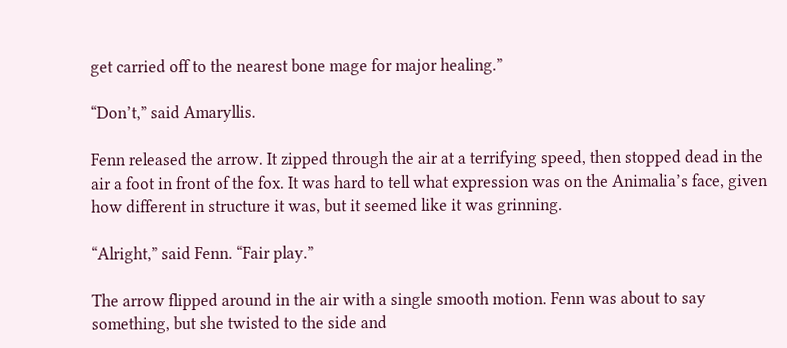get carried off to the nearest bone mage for major healing.”

“Don’t,” said Amaryllis.

Fenn released the arrow. It zipped through the air at a terrifying speed, then stopped dead in the air a foot in front of the fox. It was hard to tell what expression was on the Animalia’s face, given how different in structure it was, but it seemed like it was grinning.

“Alright,” said Fenn. “Fair play.”

The arrow flipped around in the air with a single smooth motion. Fenn was about to say something, but she twisted to the side and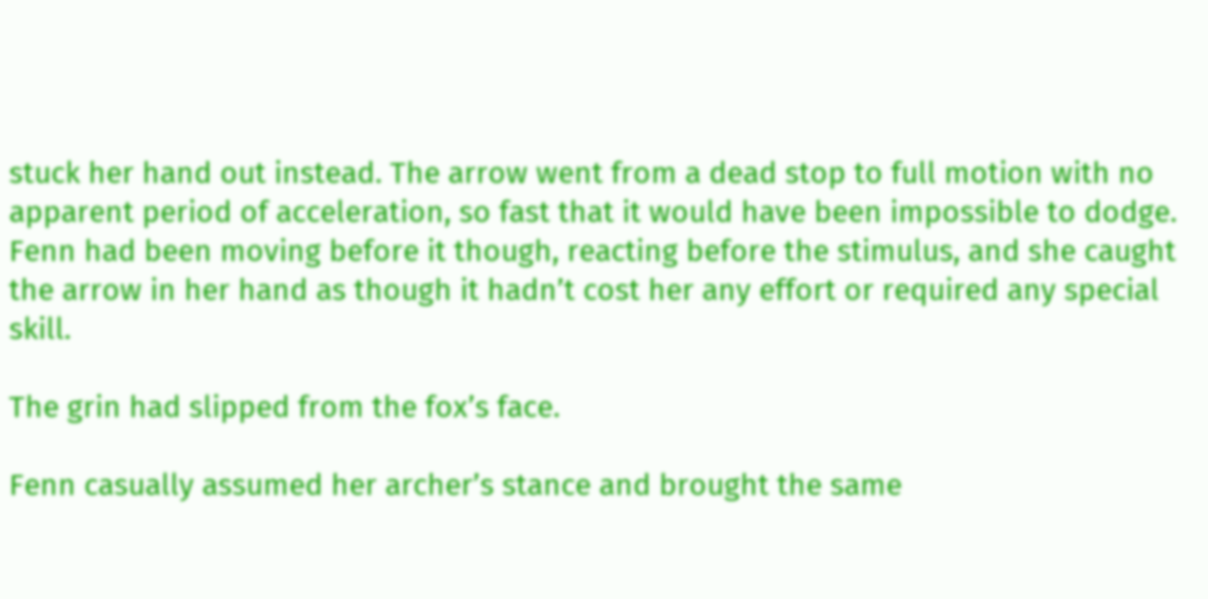stuck her hand out instead. The arrow went from a dead stop to full motion with no apparent period of acceleration, so fast that it would have been impossible to dodge. Fenn had been moving before it though, reacting before the stimulus, and she caught the arrow in her hand as though it hadn’t cost her any effort or required any special skill.

The grin had slipped from the fox’s face.

Fenn casually assumed her archer’s stance and brought the same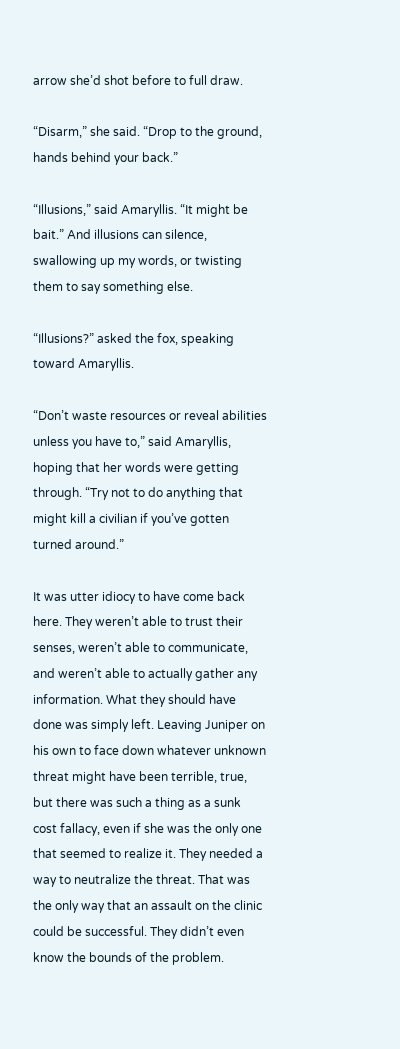arrow she’d shot before to full draw.

“Disarm,” she said. “Drop to the ground, hands behind your back.”

“Illusions,” said Amaryllis. “It might be bait.” And illusions can silence, swallowing up my words, or twisting them to say something else.

“Illusions?” asked the fox, speaking toward Amaryllis.

“Don’t waste resources or reveal abilities unless you have to,” said Amaryllis, hoping that her words were getting through. “Try not to do anything that might kill a civilian if you’ve gotten turned around.”

It was utter idiocy to have come back here. They weren’t able to trust their senses, weren’t able to communicate, and weren’t able to actually gather any information. What they should have done was simply left. Leaving Juniper on his own to face down whatever unknown threat might have been terrible, true, but there was such a thing as a sunk cost fallacy, even if she was the only one that seemed to realize it. They needed a way to neutralize the threat. That was the only way that an assault on the clinic could be successful. They didn’t even know the bounds of the problem.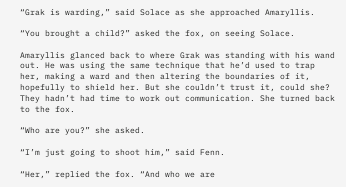“Grak is warding,” said Solace as she approached Amaryllis.

“You brought a child?” asked the fox, on seeing Solace.

Amaryllis glanced back to where Grak was standing with his wand out. He was using the same technique that he’d used to trap her, making a ward and then altering the boundaries of it, hopefully to shield her. But she couldn’t trust it, could she? They hadn’t had time to work out communication. She turned back to the fox.

“Who are you?” she asked.

“I’m just going to shoot him,” said Fenn.

“Her,” replied the fox. “And who we are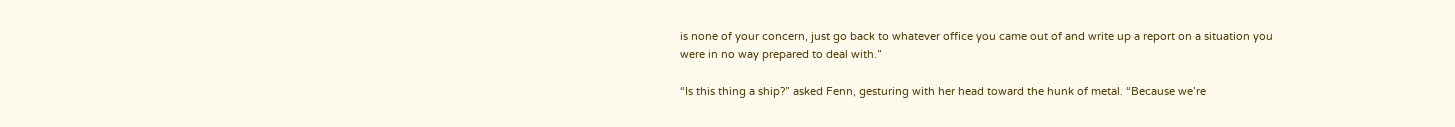is none of your concern, just go back to whatever office you came out of and write up a report on a situation you were in no way prepared to deal with.”

“Is this thing a ship?” asked Fenn, gesturing with her head toward the hunk of metal. “Because we’re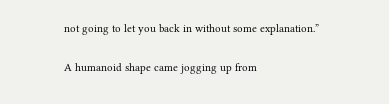not going to let you back in without some explanation.”

A humanoid shape came jogging up from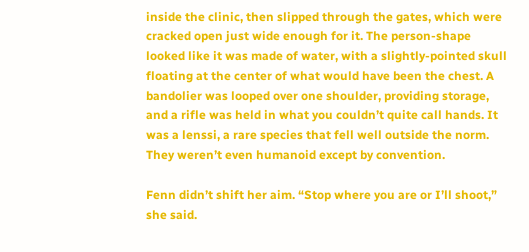inside the clinic, then slipped through the gates, which were cracked open just wide enough for it. The person-shape looked like it was made of water, with a slightly-pointed skull floating at the center of what would have been the chest. A bandolier was looped over one shoulder, providing storage, and a rifle was held in what you couldn’t quite call hands. It was a lenssi, a rare species that fell well outside the norm. They weren’t even humanoid except by convention.

Fenn didn’t shift her aim. “Stop where you are or I’ll shoot,” she said.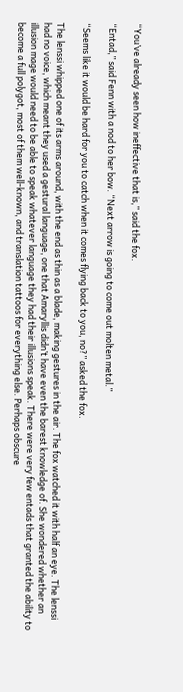“You’ve already seen how ineffective that is,” said the fox.

“Entad,” said Fenn with a nod to her bow. “Next arrow is going to come out molten metal.”

“Seems like it would be hard for you to catch when it comes flying back to you, no?” asked the fox.

The lenssi whipped one of its arms around, with the end as thin as a blade, making gestures in the air. The fox watched it with half an eye. The lenssi had no voice, which meant they used a gestural language, one that Amaryllis didn’t have even the barest knowledge of. She wondered whether an illusion mage would need to be able to speak whatever language they had their illusions speak. There were very few entads that granted the ability to become a full polygot, most of them well-known, and translation tattoos for everything else. Perhaps obscure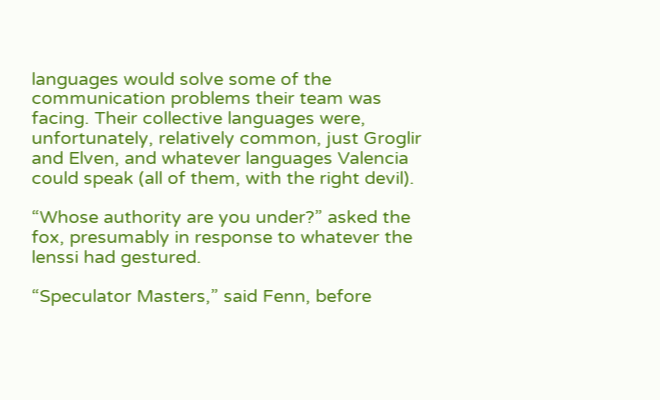languages would solve some of the communication problems their team was facing. Their collective languages were, unfortunately, relatively common, just Groglir and Elven, and whatever languages Valencia could speak (all of them, with the right devil).

“Whose authority are you under?” asked the fox, presumably in response to whatever the lenssi had gestured.

“Speculator Masters,” said Fenn, before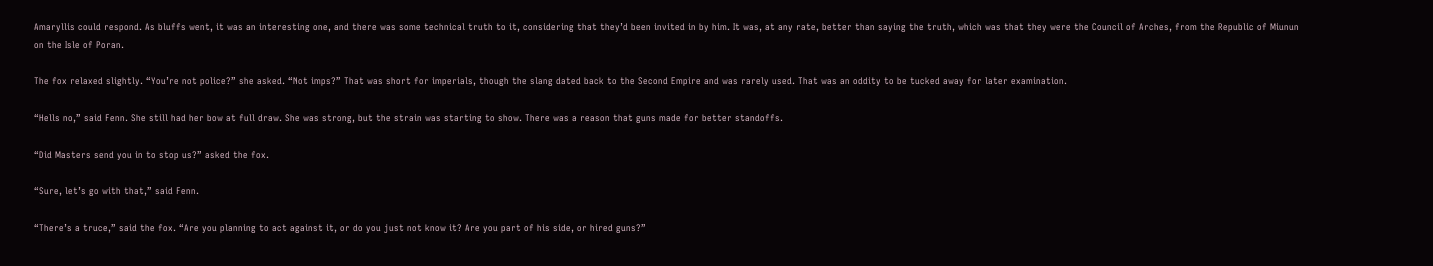Amaryllis could respond. As bluffs went, it was an interesting one, and there was some technical truth to it, considering that they’d been invited in by him. It was, at any rate, better than saying the truth, which was that they were the Council of Arches, from the Republic of Miunun on the Isle of Poran.

The fox relaxed slightly. “You’re not police?” she asked. “Not imps?” That was short for imperials, though the slang dated back to the Second Empire and was rarely used. That was an oddity to be tucked away for later examination.

“Hells no,” said Fenn. She still had her bow at full draw. She was strong, but the strain was starting to show. There was a reason that guns made for better standoffs.

“Did Masters send you in to stop us?” asked the fox.

“Sure, let’s go with that,” said Fenn.

“There’s a truce,” said the fox. “Are you planning to act against it, or do you just not know it? Are you part of his side, or hired guns?”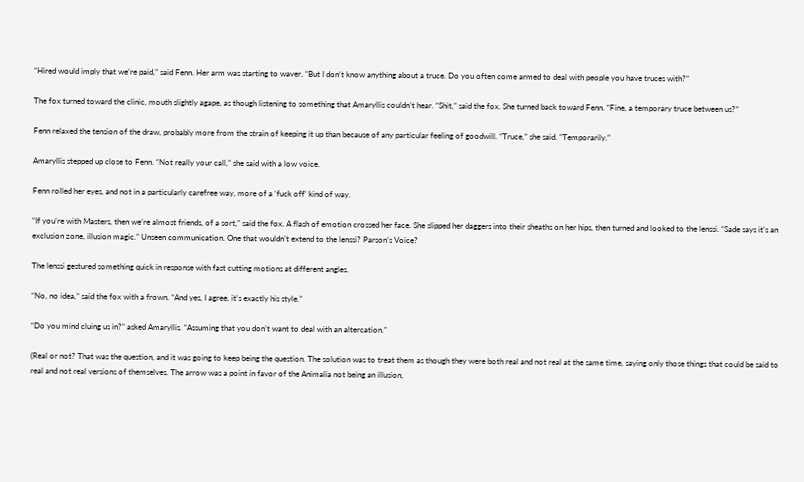“Hired would imply that we’re paid,” said Fenn. Her arm was starting to waver. “But I don’t know anything about a truce. Do you often come armed to deal with people you have truces with?”

The fox turned toward the clinic, mouth slightly agape, as though listening to something that Amaryllis couldn’t hear. “Shit,” said the fox. She turned back toward Fenn. “Fine, a temporary truce between us?”

Fenn relaxed the tension of the draw, probably more from the strain of keeping it up than because of any particular feeling of goodwill. “Truce,” she said. “Temporarily.”

Amaryllis stepped up close to Fenn. “Not really your call,” she said with a low voice.

Fenn rolled her eyes, and not in a particularly carefree way, more of a ‘fuck off’ kind of way.

“If you’re with Masters, then we’re almost friends, of a sort,” said the fox. A flash of emotion crossed her face. She slipped her daggers into their sheaths on her hips, then turned and looked to the lenssi. “Sade says it’s an exclusion zone, illusion magic.” Unseen communication. One that wouldn’t extend to the lenssi? Parson’s Voice?

The lenssi gestured something quick in response with fast cutting motions at different angles.

“No, no idea,” said the fox with a frown. “And yes, I agree, it’s exactly his style.”

“Do you mind cluing us in?” asked Amaryllis. “Assuming that you don’t want to deal with an altercation.”

(Real or not? That was the question, and it was going to keep being the question. The solution was to treat them as though they were both real and not real at the same time, saying only those things that could be said to real and not real versions of themselves. The arrow was a point in favor of the Animalia not being an illusion,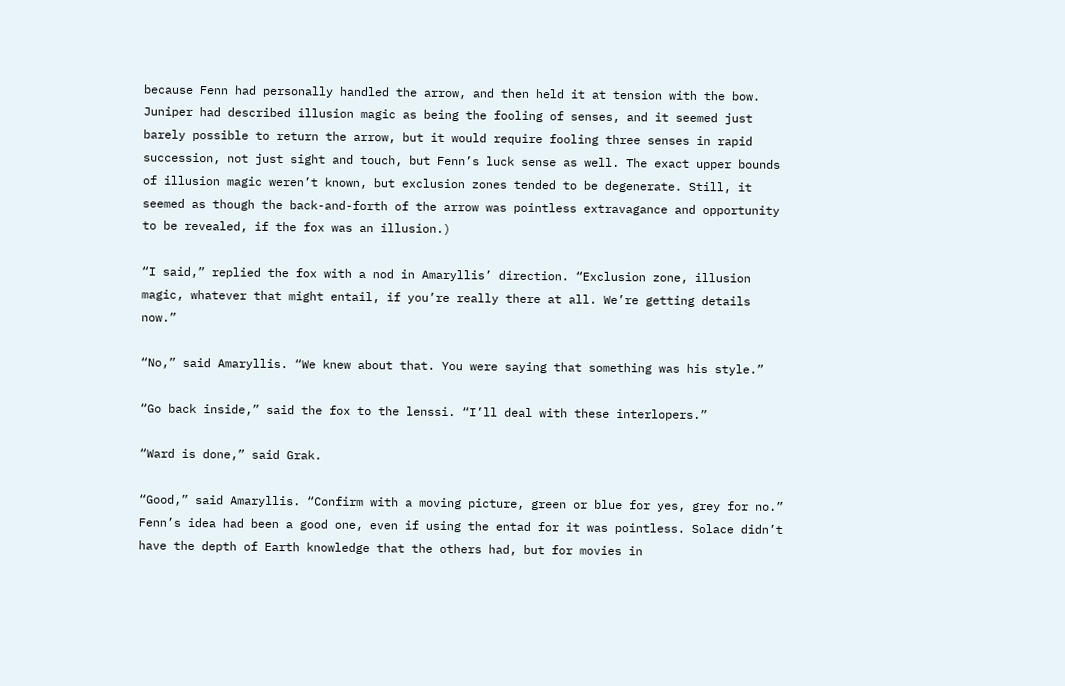because Fenn had personally handled the arrow, and then held it at tension with the bow. Juniper had described illusion magic as being the fooling of senses, and it seemed just barely possible to return the arrow, but it would require fooling three senses in rapid succession, not just sight and touch, but Fenn’s luck sense as well. The exact upper bounds of illusion magic weren’t known, but exclusion zones tended to be degenerate. Still, it seemed as though the back-and-forth of the arrow was pointless extravagance and opportunity to be revealed, if the fox was an illusion.)

“I said,” replied the fox with a nod in Amaryllis’ direction. “Exclusion zone, illusion magic, whatever that might entail, if you’re really there at all. We’re getting details now.”

“No,” said Amaryllis. “We knew about that. You were saying that something was his style.”

“Go back inside,” said the fox to the lenssi. “I’ll deal with these interlopers.”

“Ward is done,” said Grak.

“Good,” said Amaryllis. “Confirm with a moving picture, green or blue for yes, grey for no.” Fenn’s idea had been a good one, even if using the entad for it was pointless. Solace didn’t have the depth of Earth knowledge that the others had, but for movies in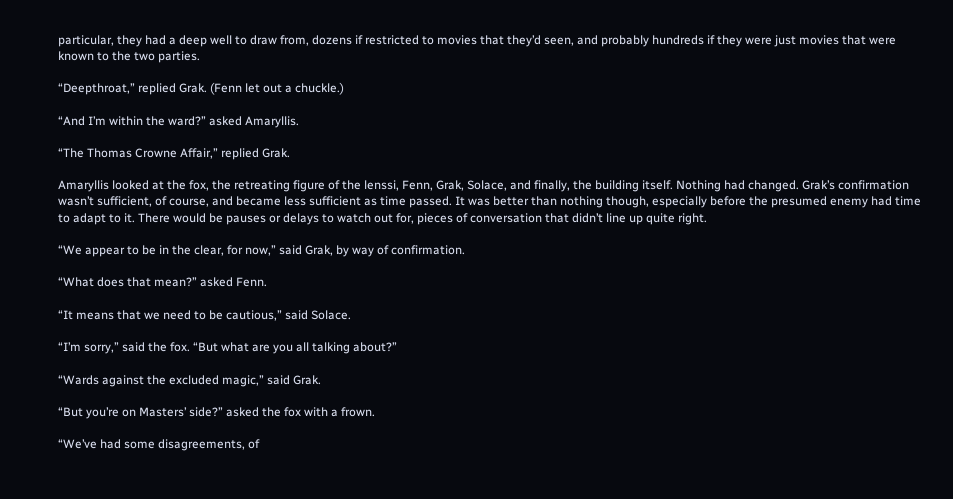particular, they had a deep well to draw from, dozens if restricted to movies that they’d seen, and probably hundreds if they were just movies that were known to the two parties.

“Deepthroat,” replied Grak. (Fenn let out a chuckle.)

“And I’m within the ward?” asked Amaryllis.

“The Thomas Crowne Affair,” replied Grak.

Amaryllis looked at the fox, the retreating figure of the lenssi, Fenn, Grak, Solace, and finally, the building itself. Nothing had changed. Grak’s confirmation wasn’t sufficient, of course, and became less sufficient as time passed. It was better than nothing though, especially before the presumed enemy had time to adapt to it. There would be pauses or delays to watch out for, pieces of conversation that didn’t line up quite right.

“We appear to be in the clear, for now,” said Grak, by way of confirmation.

“What does that mean?” asked Fenn.

“It means that we need to be cautious,” said Solace.

“I’m sorry,” said the fox. “But what are you all talking about?”

“Wards against the excluded magic,” said Grak.

“But you’re on Masters’ side?” asked the fox with a frown.

“We’ve had some disagreements, of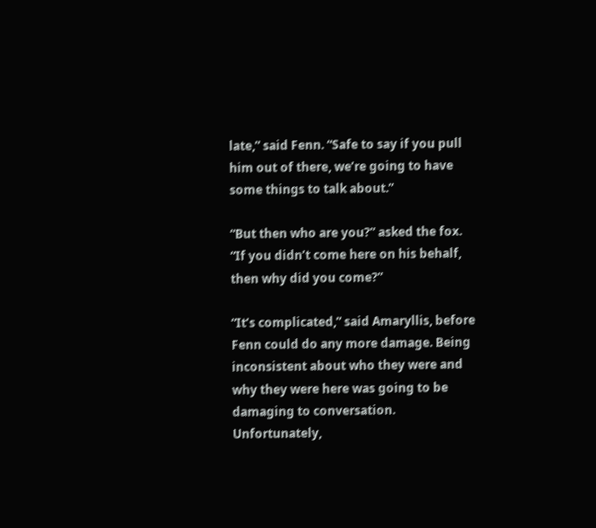late,” said Fenn. “Safe to say if you pull him out of there, we’re going to have some things to talk about.”

“But then who are you?” asked the fox. “If you didn’t come here on his behalf, then why did you come?”

“It’s complicated,” said Amaryllis, before Fenn could do any more damage. Being inconsistent about who they were and why they were here was going to be damaging to conversation. Unfortunately,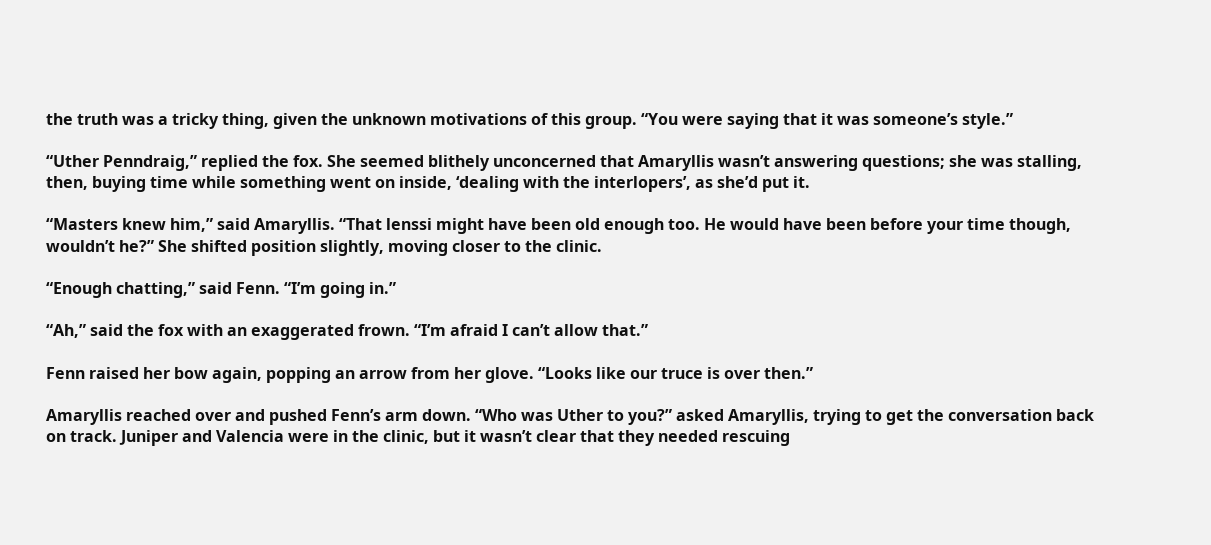the truth was a tricky thing, given the unknown motivations of this group. “You were saying that it was someone’s style.”

“Uther Penndraig,” replied the fox. She seemed blithely unconcerned that Amaryllis wasn’t answering questions; she was stalling, then, buying time while something went on inside, ‘dealing with the interlopers’, as she’d put it.

“Masters knew him,” said Amaryllis. “That lenssi might have been old enough too. He would have been before your time though, wouldn’t he?” She shifted position slightly, moving closer to the clinic.

“Enough chatting,” said Fenn. “I’m going in.”

“Ah,” said the fox with an exaggerated frown. “I’m afraid I can’t allow that.”

Fenn raised her bow again, popping an arrow from her glove. “Looks like our truce is over then.”

Amaryllis reached over and pushed Fenn’s arm down. “Who was Uther to you?” asked Amaryllis, trying to get the conversation back on track. Juniper and Valencia were in the clinic, but it wasn’t clear that they needed rescuing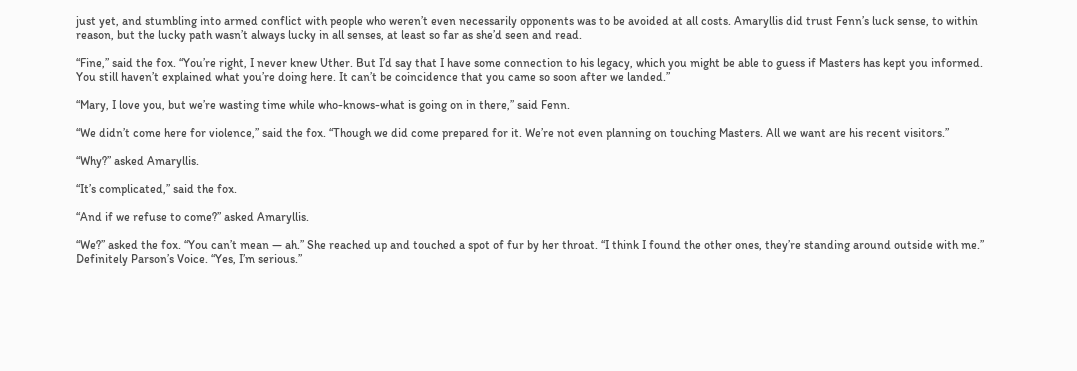just yet, and stumbling into armed conflict with people who weren’t even necessarily opponents was to be avoided at all costs. Amaryllis did trust Fenn’s luck sense, to within reason, but the lucky path wasn’t always lucky in all senses, at least so far as she’d seen and read.

“Fine,” said the fox. “You’re right, I never knew Uther. But I’d say that I have some connection to his legacy, which you might be able to guess if Masters has kept you informed. You still haven’t explained what you’re doing here. It can’t be coincidence that you came so soon after we landed.”

“Mary, I love you, but we’re wasting time while who-knows-what is going on in there,” said Fenn.

“We didn’t come here for violence,” said the fox. “Though we did come prepared for it. We’re not even planning on touching Masters. All we want are his recent visitors.”

“Why?” asked Amaryllis.

“It’s complicated,” said the fox.

“And if we refuse to come?” asked Amaryllis.

“We?” asked the fox. “You can’t mean — ah.” She reached up and touched a spot of fur by her throat. “I think I found the other ones, they’re standing around outside with me.” Definitely Parson’s Voice. “Yes, I’m serious.”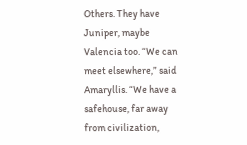Others. They have Juniper, maybe Valencia too. “We can meet elsewhere,” said Amaryllis. “We have a safehouse, far away from civilization,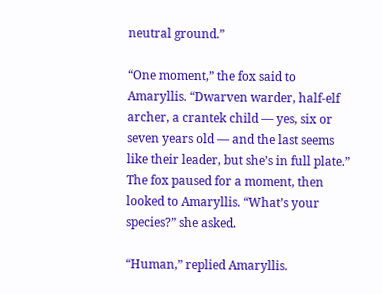neutral ground.”

“One moment,” the fox said to Amaryllis. “Dwarven warder, half-elf archer, a crantek child — yes, six or seven years old — and the last seems like their leader, but she’s in full plate.” The fox paused for a moment, then looked to Amaryllis. “What’s your species?” she asked.

“Human,” replied Amaryllis.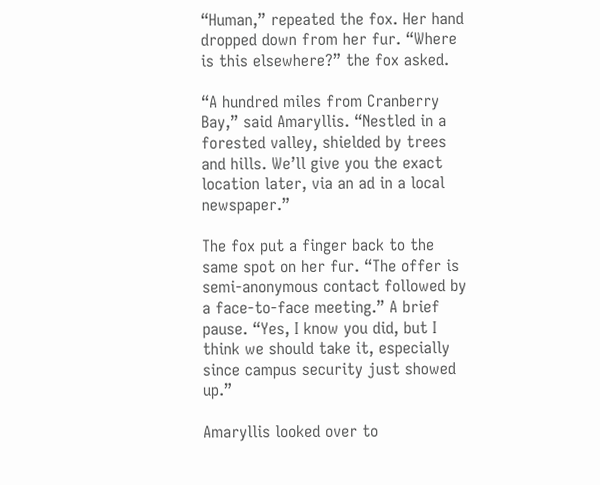“Human,” repeated the fox. Her hand dropped down from her fur. “Where is this elsewhere?” the fox asked.

“A hundred miles from Cranberry Bay,” said Amaryllis. “Nestled in a forested valley, shielded by trees and hills. We’ll give you the exact location later, via an ad in a local newspaper.”

The fox put a finger back to the same spot on her fur. “The offer is semi-anonymous contact followed by a face-to-face meeting.” A brief pause. “Yes, I know you did, but I think we should take it, especially since campus security just showed up.”

Amaryllis looked over to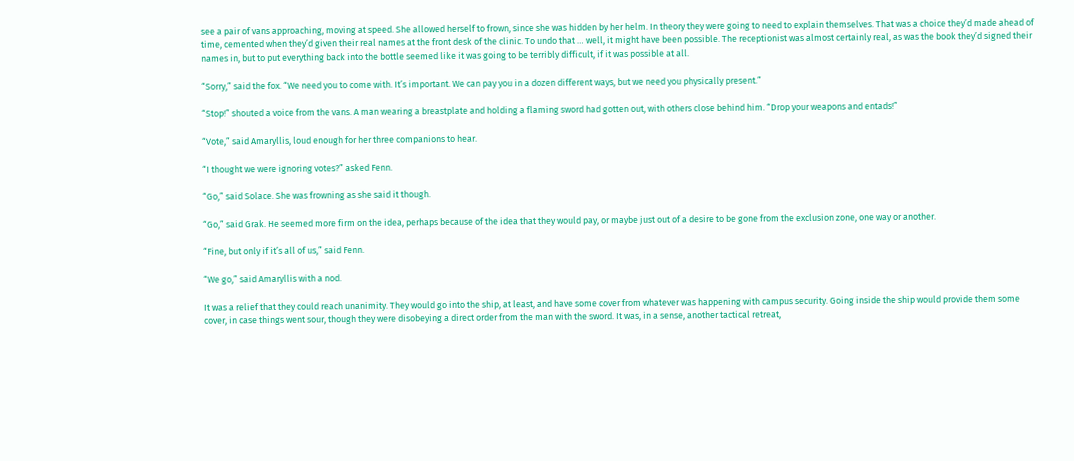see a pair of vans approaching, moving at speed. She allowed herself to frown, since she was hidden by her helm. In theory they were going to need to explain themselves. That was a choice they’d made ahead of time, cemented when they’d given their real names at the front desk of the clinic. To undo that … well, it might have been possible. The receptionist was almost certainly real, as was the book they’d signed their names in, but to put everything back into the bottle seemed like it was going to be terribly difficult, if it was possible at all.

“Sorry,” said the fox. “We need you to come with. It’s important. We can pay you in a dozen different ways, but we need you physically present.”

“Stop!” shouted a voice from the vans. A man wearing a breastplate and holding a flaming sword had gotten out, with others close behind him. “Drop your weapons and entads!”

“Vote,” said Amaryllis, loud enough for her three companions to hear.

“I thought we were ignoring votes?” asked Fenn.

“Go,” said Solace. She was frowning as she said it though.

“Go,” said Grak. He seemed more firm on the idea, perhaps because of the idea that they would pay, or maybe just out of a desire to be gone from the exclusion zone, one way or another.

“Fine, but only if it’s all of us,” said Fenn.

“We go,” said Amaryllis with a nod.

It was a relief that they could reach unanimity. They would go into the ship, at least, and have some cover from whatever was happening with campus security. Going inside the ship would provide them some cover, in case things went sour, though they were disobeying a direct order from the man with the sword. It was, in a sense, another tactical retreat,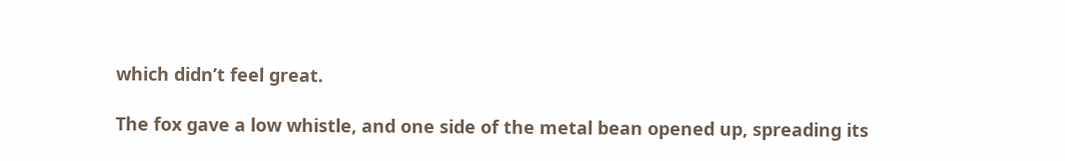which didn’t feel great.

The fox gave a low whistle, and one side of the metal bean opened up, spreading its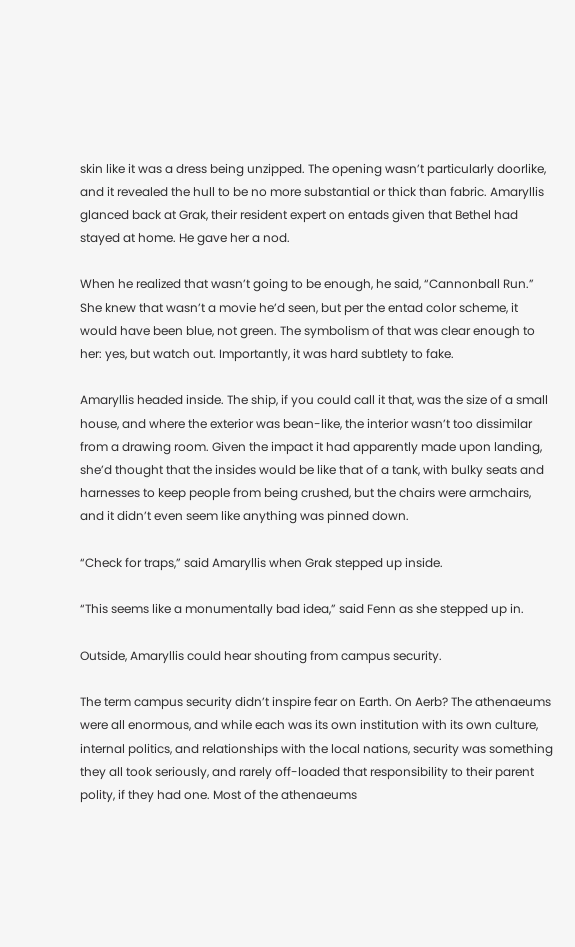skin like it was a dress being unzipped. The opening wasn’t particularly doorlike, and it revealed the hull to be no more substantial or thick than fabric. Amaryllis glanced back at Grak, their resident expert on entads given that Bethel had stayed at home. He gave her a nod.

When he realized that wasn’t going to be enough, he said, “Cannonball Run.” She knew that wasn’t a movie he’d seen, but per the entad color scheme, it would have been blue, not green. The symbolism of that was clear enough to her: yes, but watch out. Importantly, it was hard subtlety to fake.

Amaryllis headed inside. The ship, if you could call it that, was the size of a small house, and where the exterior was bean-like, the interior wasn’t too dissimilar from a drawing room. Given the impact it had apparently made upon landing, she’d thought that the insides would be like that of a tank, with bulky seats and harnesses to keep people from being crushed, but the chairs were armchairs, and it didn’t even seem like anything was pinned down.

“Check for traps,” said Amaryllis when Grak stepped up inside.

“This seems like a monumentally bad idea,” said Fenn as she stepped up in.

Outside, Amaryllis could hear shouting from campus security.

The term campus security didn’t inspire fear on Earth. On Aerb? The athenaeums were all enormous, and while each was its own institution with its own culture, internal politics, and relationships with the local nations, security was something they all took seriously, and rarely off-loaded that responsibility to their parent polity, if they had one. Most of the athenaeums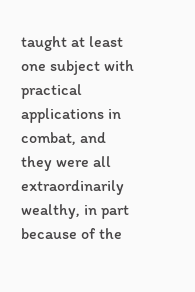taught at least one subject with practical applications in combat, and they were all extraordinarily wealthy, in part because of the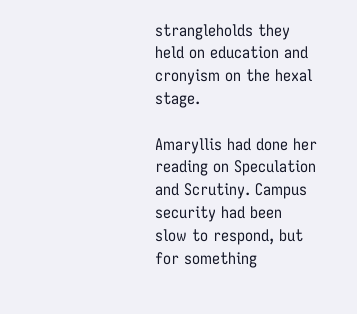strangleholds they held on education and cronyism on the hexal stage.

Amaryllis had done her reading on Speculation and Scrutiny. Campus security had been slow to respond, but for something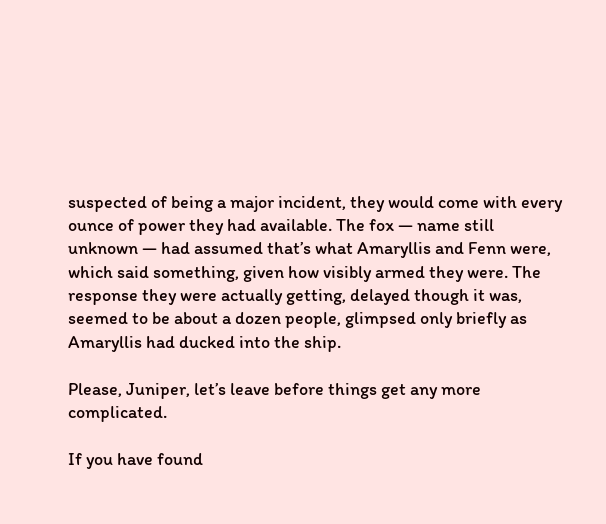suspected of being a major incident, they would come with every ounce of power they had available. The fox — name still unknown — had assumed that’s what Amaryllis and Fenn were, which said something, given how visibly armed they were. The response they were actually getting, delayed though it was, seemed to be about a dozen people, glimpsed only briefly as Amaryllis had ducked into the ship.

Please, Juniper, let’s leave before things get any more complicated.

If you have found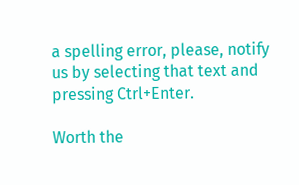a spelling error, please, notify us by selecting that text and pressing Ctrl+Enter.

Worth the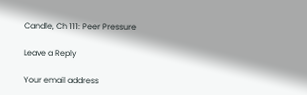Candle, Ch 111: Peer Pressure

Leave a Reply

Your email address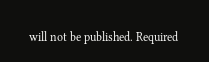will not be published. Required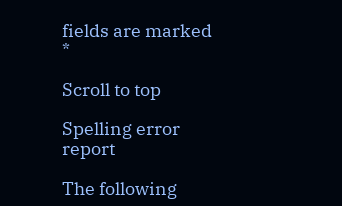fields are marked *

Scroll to top

Spelling error report

The following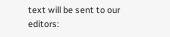text will be sent to our editors: